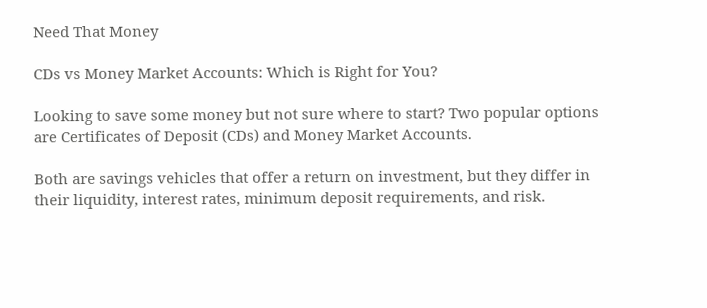Need That Money

CDs vs Money Market Accounts: Which is Right for You?

Looking to save some money but not sure where to start? Two popular options are Certificates of Deposit (CDs) and Money Market Accounts.

Both are savings vehicles that offer a return on investment, but they differ in their liquidity, interest rates, minimum deposit requirements, and risk.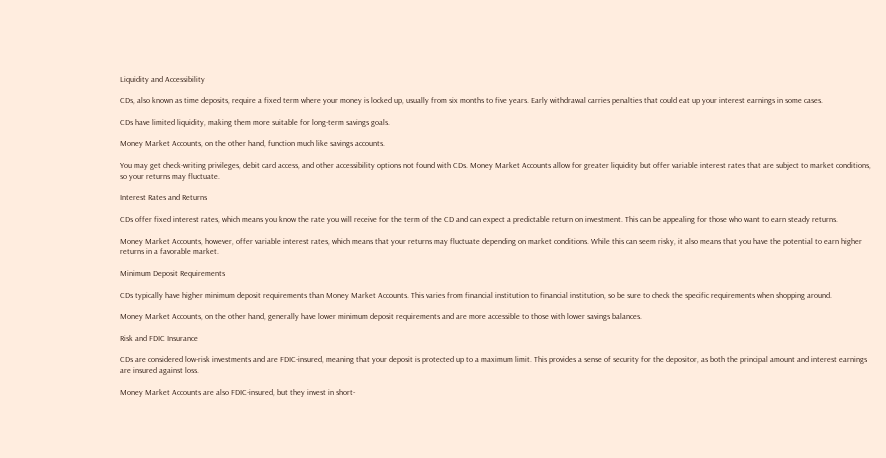Liquidity and Accessibility

CDs, also known as time deposits, require a fixed term where your money is locked up, usually from six months to five years. Early withdrawal carries penalties that could eat up your interest earnings in some cases.

CDs have limited liquidity, making them more suitable for long-term savings goals.

Money Market Accounts, on the other hand, function much like savings accounts.

You may get check-writing privileges, debit card access, and other accessibility options not found with CDs. Money Market Accounts allow for greater liquidity but offer variable interest rates that are subject to market conditions, so your returns may fluctuate.

Interest Rates and Returns

CDs offer fixed interest rates, which means you know the rate you will receive for the term of the CD and can expect a predictable return on investment. This can be appealing for those who want to earn steady returns.

Money Market Accounts, however, offer variable interest rates, which means that your returns may fluctuate depending on market conditions. While this can seem risky, it also means that you have the potential to earn higher returns in a favorable market.

Minimum Deposit Requirements

CDs typically have higher minimum deposit requirements than Money Market Accounts. This varies from financial institution to financial institution, so be sure to check the specific requirements when shopping around.

Money Market Accounts, on the other hand, generally have lower minimum deposit requirements and are more accessible to those with lower savings balances.

Risk and FDIC Insurance

CDs are considered low-risk investments and are FDIC-insured, meaning that your deposit is protected up to a maximum limit. This provides a sense of security for the depositor, as both the principal amount and interest earnings are insured against loss.

Money Market Accounts are also FDIC-insured, but they invest in short-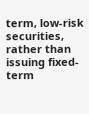term, low-risk securities, rather than issuing fixed-term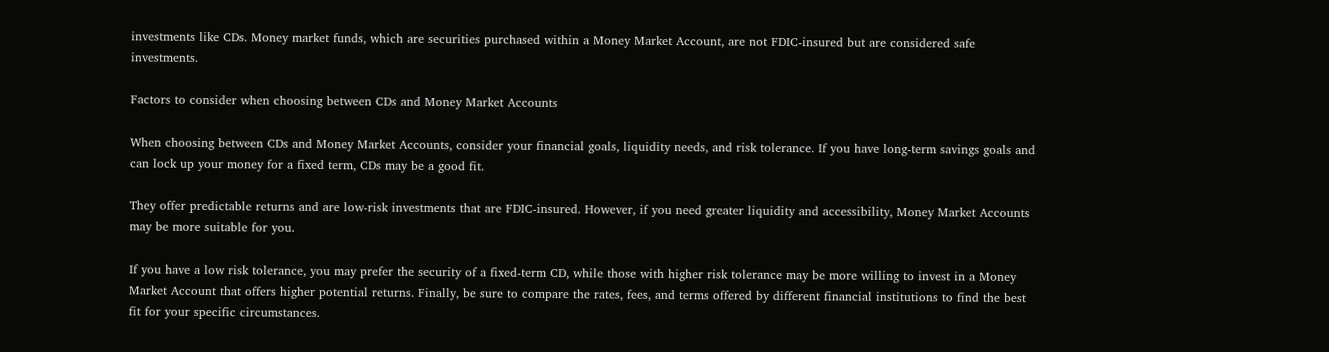investments like CDs. Money market funds, which are securities purchased within a Money Market Account, are not FDIC-insured but are considered safe investments.

Factors to consider when choosing between CDs and Money Market Accounts

When choosing between CDs and Money Market Accounts, consider your financial goals, liquidity needs, and risk tolerance. If you have long-term savings goals and can lock up your money for a fixed term, CDs may be a good fit.

They offer predictable returns and are low-risk investments that are FDIC-insured. However, if you need greater liquidity and accessibility, Money Market Accounts may be more suitable for you.

If you have a low risk tolerance, you may prefer the security of a fixed-term CD, while those with higher risk tolerance may be more willing to invest in a Money Market Account that offers higher potential returns. Finally, be sure to compare the rates, fees, and terms offered by different financial institutions to find the best fit for your specific circumstances.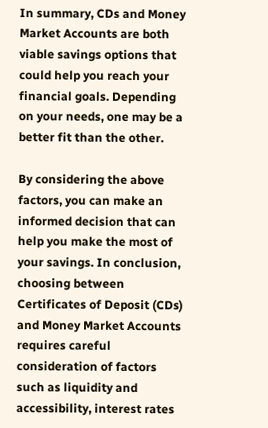In summary, CDs and Money Market Accounts are both viable savings options that could help you reach your financial goals. Depending on your needs, one may be a better fit than the other.

By considering the above factors, you can make an informed decision that can help you make the most of your savings. In conclusion, choosing between Certificates of Deposit (CDs) and Money Market Accounts requires careful consideration of factors such as liquidity and accessibility, interest rates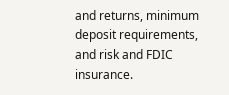and returns, minimum deposit requirements, and risk and FDIC insurance.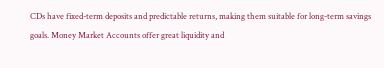CDs have fixed-term deposits and predictable returns, making them suitable for long-term savings goals. Money Market Accounts offer great liquidity and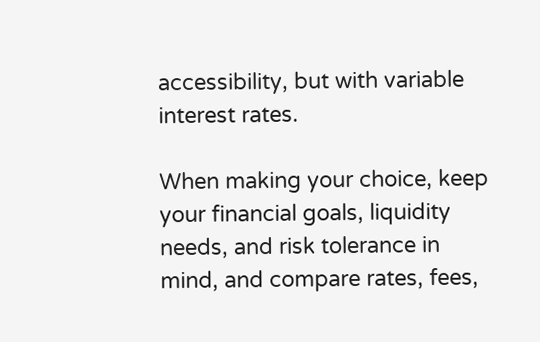accessibility, but with variable interest rates.

When making your choice, keep your financial goals, liquidity needs, and risk tolerance in mind, and compare rates, fees,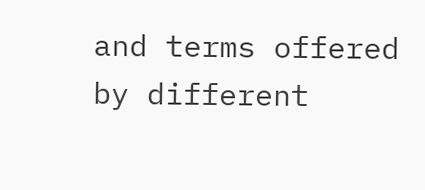and terms offered by different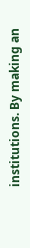institutions. By making an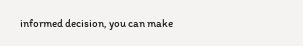informed decision, you can make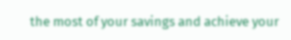the most of your savings and achieve your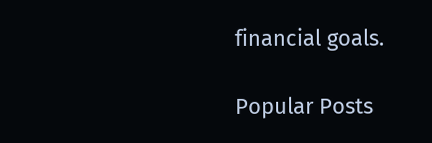financial goals.

Popular Posts